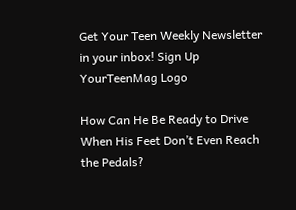Get Your Teen Weekly Newsletter in your inbox! Sign Up
YourTeenMag Logo

How Can He Be Ready to Drive When His Feet Don’t Even Reach the Pedals?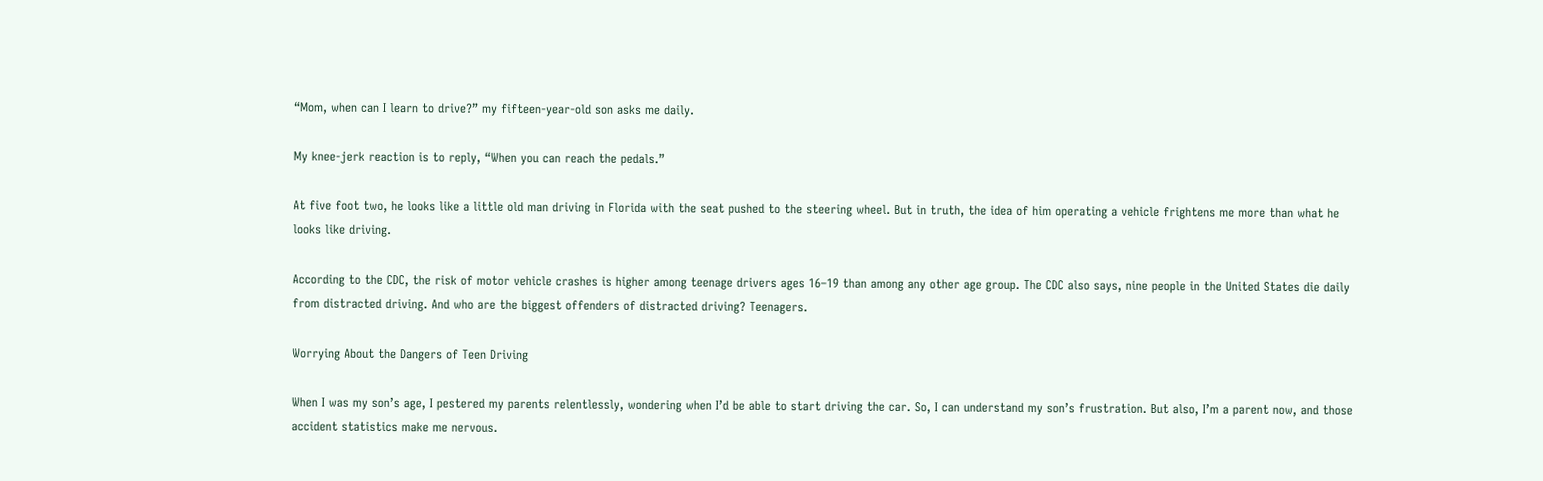“Mom, when can I learn to drive?” my fifteen-year-old son asks me daily.

My knee-jerk reaction is to reply, “When you can reach the pedals.”

At five foot two, he looks like a little old man driving in Florida with the seat pushed to the steering wheel. But in truth, the idea of him operating a vehicle frightens me more than what he looks like driving.

According to the CDC, the risk of motor vehicle crashes is higher among teenage drivers ages 16–19 than among any other age group. The CDC also says, nine people in the United States die daily from distracted driving. And who are the biggest offenders of distracted driving? Teenagers.

Worrying About the Dangers of Teen Driving

When I was my son’s age, I pestered my parents relentlessly, wondering when I’d be able to start driving the car. So, I can understand my son’s frustration. But also, I’m a parent now, and those accident statistics make me nervous.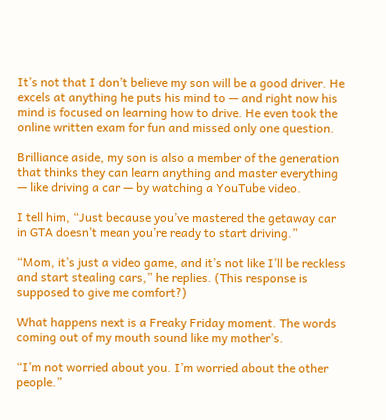It’s not that I don’t believe my son will be a good driver. He excels at anything he puts his mind to — and right now his mind is focused on learning how to drive. He even took the online written exam for fun and missed only one question.

Brilliance aside, my son is also a member of the generation that thinks they can learn anything and master everything — like driving a car — by watching a YouTube video.

I tell him, “Just because you’ve mastered the getaway car in GTA doesn’t mean you’re ready to start driving.”

“Mom, it’s just a video game, and it’s not like I’ll be reckless and start stealing cars,” he replies. (This response is supposed to give me comfort?)

What happens next is a Freaky Friday moment. The words coming out of my mouth sound like my mother’s.

“I’m not worried about you. I’m worried about the other people.”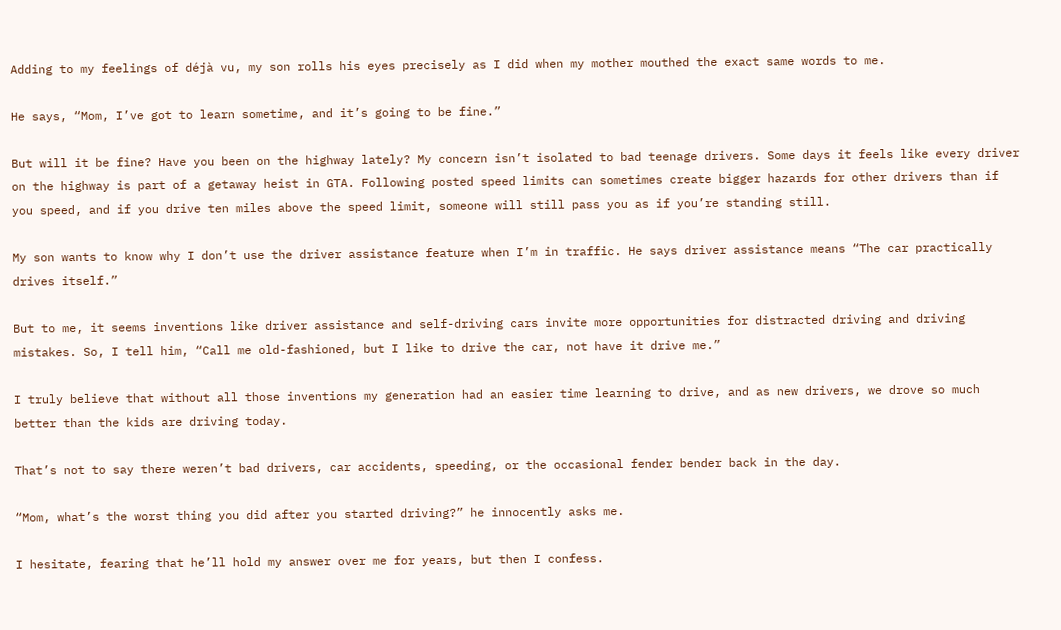Adding to my feelings of déjà vu, my son rolls his eyes precisely as I did when my mother mouthed the exact same words to me.

He says, “Mom, I’ve got to learn sometime, and it’s going to be fine.”

But will it be fine? Have you been on the highway lately? My concern isn’t isolated to bad teenage drivers. Some days it feels like every driver on the highway is part of a getaway heist in GTA. Following posted speed limits can sometimes create bigger hazards for other drivers than if you speed, and if you drive ten miles above the speed limit, someone will still pass you as if you’re standing still.

My son wants to know why I don’t use the driver assistance feature when I’m in traffic. He says driver assistance means “The car practically drives itself.”

But to me, it seems inventions like driver assistance and self-driving cars invite more opportunities for distracted driving and driving mistakes. So, I tell him, “Call me old-fashioned, but I like to drive the car, not have it drive me.”

I truly believe that without all those inventions my generation had an easier time learning to drive, and as new drivers, we drove so much better than the kids are driving today.

That’s not to say there weren’t bad drivers, car accidents, speeding, or the occasional fender bender back in the day.

“Mom, what’s the worst thing you did after you started driving?” he innocently asks me.

I hesitate, fearing that he’ll hold my answer over me for years, but then I confess.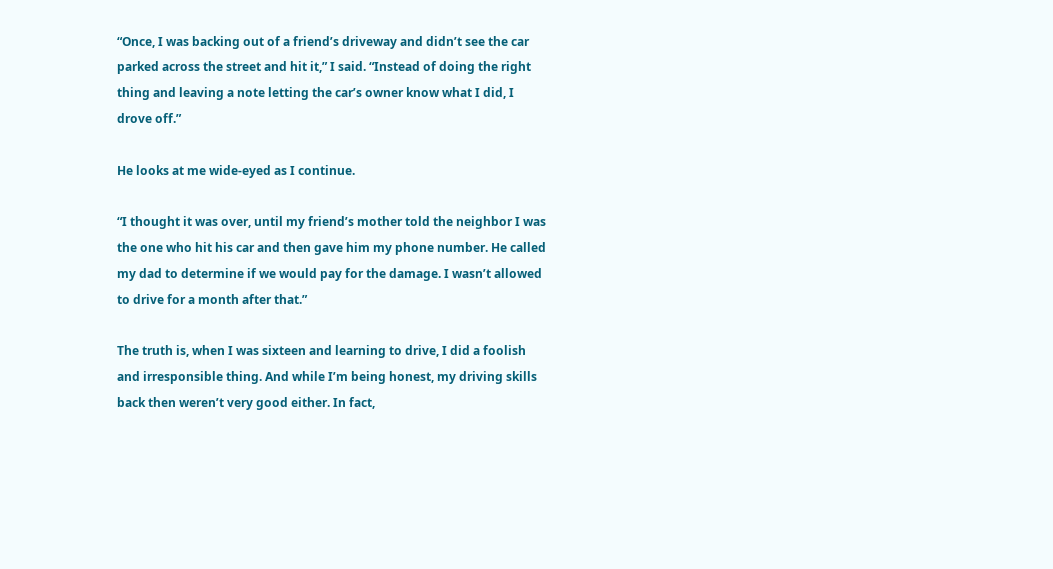“Once, I was backing out of a friend’s driveway and didn’t see the car parked across the street and hit it,” I said. “Instead of doing the right thing and leaving a note letting the car’s owner know what I did, I drove off.”

He looks at me wide-eyed as I continue.

“I thought it was over, until my friend’s mother told the neighbor I was the one who hit his car and then gave him my phone number. He called my dad to determine if we would pay for the damage. I wasn’t allowed to drive for a month after that.”

The truth is, when I was sixteen and learning to drive, I did a foolish and irresponsible thing. And while I’m being honest, my driving skills back then weren’t very good either. In fact,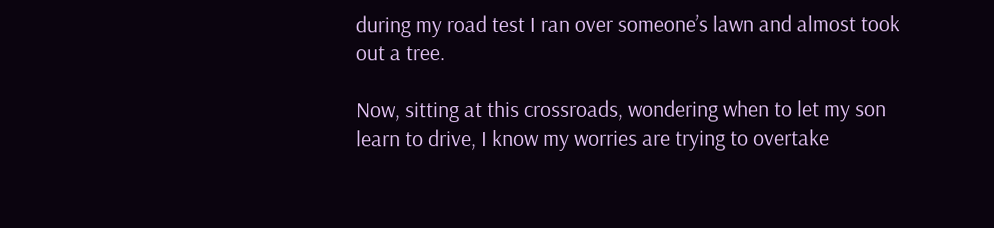during my road test I ran over someone’s lawn and almost took out a tree.

Now, sitting at this crossroads, wondering when to let my son learn to drive, I know my worries are trying to overtake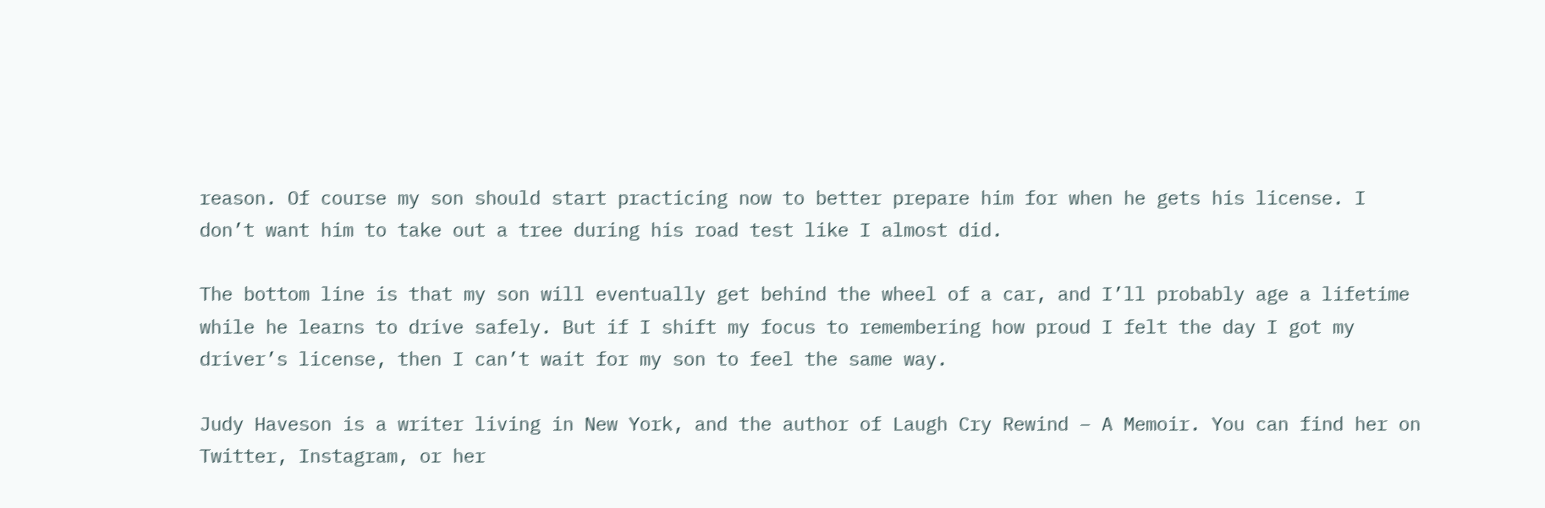reason. Of course my son should start practicing now to better prepare him for when he gets his license. I don’t want him to take out a tree during his road test like I almost did.

The bottom line is that my son will eventually get behind the wheel of a car, and I’ll probably age a lifetime while he learns to drive safely. But if I shift my focus to remembering how proud I felt the day I got my driver’s license, then I can’t wait for my son to feel the same way.

Judy Haveson is a writer living in New York, and the author of Laugh Cry Rewind – A Memoir. You can find her on Twitter, Instagram, or her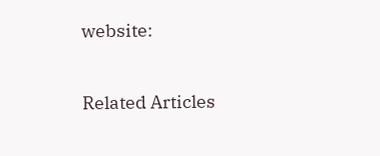website:

Related Articles